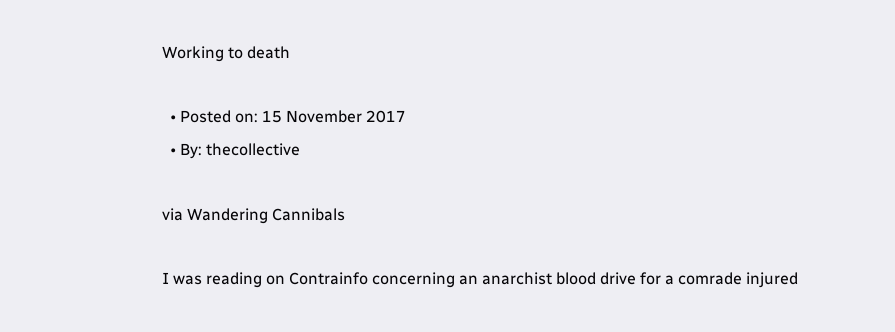Working to death

  • Posted on: 15 November 2017
  • By: thecollective

via Wandering Cannibals

I was reading on Contrainfo concerning an anarchist blood drive for a comrade injured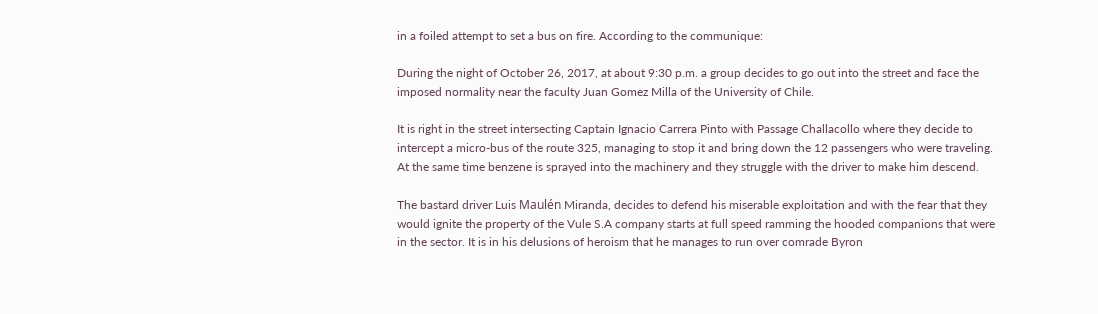in a foiled attempt to set a bus on fire. According to the communique:

During the night of October 26, 2017, at about 9:30 p.m. a group decides to go out into the street and face the imposed normality near the faculty Juan Gomez Milla of the University of Chile.

It is right in the street intersecting Captain Ignacio Carrera Pinto with Passage Challacollo where they decide to intercept a micro-bus of the route 325, managing to stop it and bring down the 12 passengers who were traveling. At the same time benzene is sprayed into the machinery and they struggle with the driver to make him descend.

The bastard driver Luis Maulén Miranda, decides to defend his miserable exploitation and with the fear that they would ignite the property of the Vule S.A company starts at full speed ramming the hooded companions that were in the sector. It is in his delusions of heroism that he manages to run over comrade Byron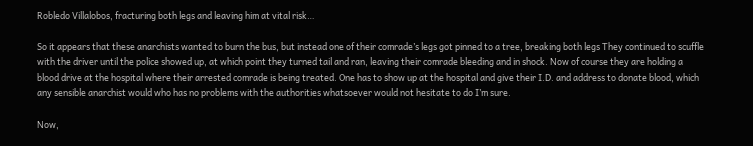Robledo Villalobos, fracturing both legs and leaving him at vital risk…

So it appears that these anarchists wanted to burn the bus, but instead one of their comrade’s legs got pinned to a tree, breaking both legs They continued to scuffle with the driver until the police showed up, at which point they turned tail and ran, leaving their comrade bleeding and in shock. Now of course they are holding a blood drive at the hospital where their arrested comrade is being treated. One has to show up at the hospital and give their I.D. and address to donate blood, which any sensible anarchist would who has no problems with the authorities whatsoever would not hesitate to do I’m sure.

Now,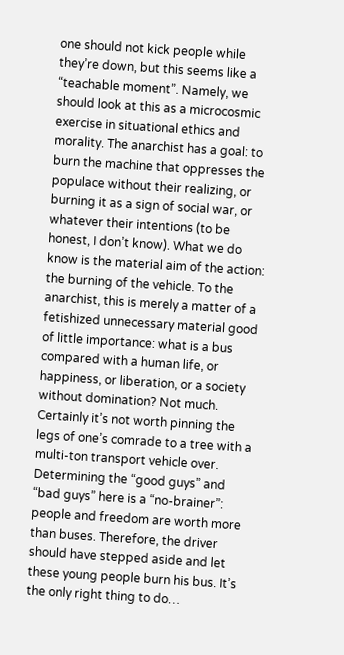one should not kick people while they’re down, but this seems like a “teachable moment”. Namely, we should look at this as a microcosmic exercise in situational ethics and morality. The anarchist has a goal: to burn the machine that oppresses the populace without their realizing, or burning it as a sign of social war, or whatever their intentions (to be honest, I don’t know). What we do know is the material aim of the action: the burning of the vehicle. To the anarchist, this is merely a matter of a fetishized unnecessary material good of little importance: what is a bus compared with a human life, or happiness, or liberation, or a society without domination? Not much. Certainly it’s not worth pinning the legs of one’s comrade to a tree with a multi-ton transport vehicle over. Determining the “good guys” and “bad guys” here is a “no-brainer”: people and freedom are worth more than buses. Therefore, the driver should have stepped aside and let these young people burn his bus. It’s the only right thing to do…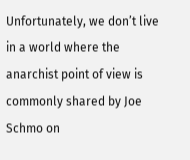Unfortunately, we don’t live in a world where the anarchist point of view is commonly shared by Joe Schmo on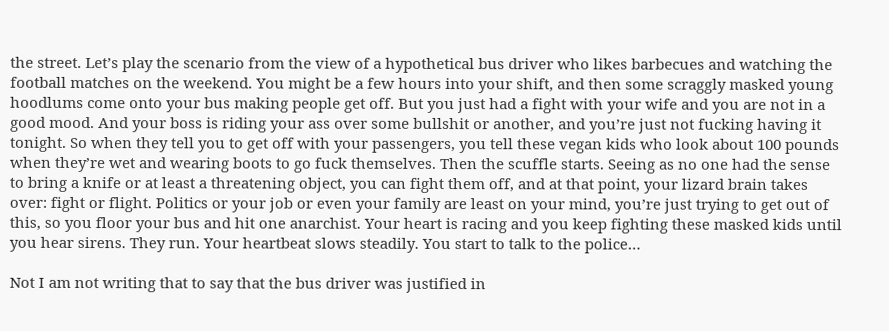the street. Let’s play the scenario from the view of a hypothetical bus driver who likes barbecues and watching the football matches on the weekend. You might be a few hours into your shift, and then some scraggly masked young hoodlums come onto your bus making people get off. But you just had a fight with your wife and you are not in a good mood. And your boss is riding your ass over some bullshit or another, and you’re just not fucking having it tonight. So when they tell you to get off with your passengers, you tell these vegan kids who look about 100 pounds when they’re wet and wearing boots to go fuck themselves. Then the scuffle starts. Seeing as no one had the sense to bring a knife or at least a threatening object, you can fight them off, and at that point, your lizard brain takes over: fight or flight. Politics or your job or even your family are least on your mind, you’re just trying to get out of this, so you floor your bus and hit one anarchist. Your heart is racing and you keep fighting these masked kids until you hear sirens. They run. Your heartbeat slows steadily. You start to talk to the police…

Not I am not writing that to say that the bus driver was justified in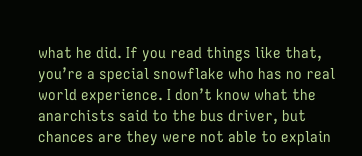what he did. If you read things like that, you’re a special snowflake who has no real world experience. I don’t know what the anarchists said to the bus driver, but chances are they were not able to explain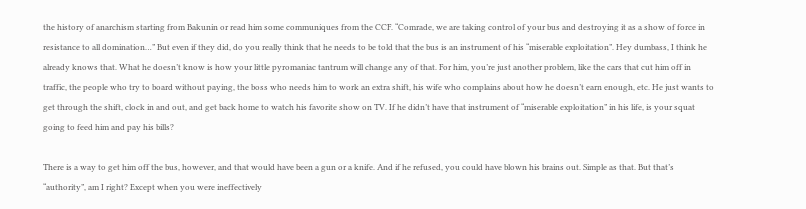the history of anarchism starting from Bakunin or read him some communiques from the CCF. “Comrade, we are taking control of your bus and destroying it as a show of force in resistance to all domination…” But even if they did, do you really think that he needs to be told that the bus is an instrument of his “miserable exploitation”. Hey dumbass, I think he already knows that. What he doesn’t know is how your little pyromaniac tantrum will change any of that. For him, you’re just another problem, like the cars that cut him off in traffic, the people who try to board without paying, the boss who needs him to work an extra shift, his wife who complains about how he doesn’t earn enough, etc. He just wants to get through the shift, clock in and out, and get back home to watch his favorite show on TV. If he didn’t have that instrument of “miserable exploitation” in his life, is your squat going to feed him and pay his bills?

There is a way to get him off the bus, however, and that would have been a gun or a knife. And if he refused, you could have blown his brains out. Simple as that. But that’s “authority”, am I right? Except when you were ineffectively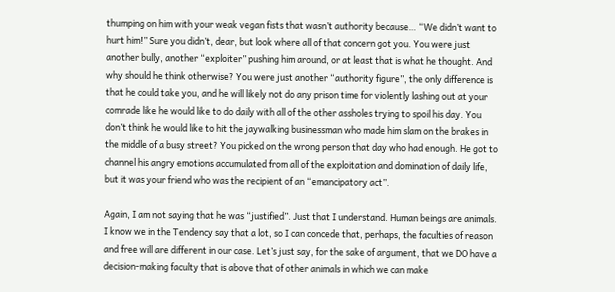thumping on him with your weak vegan fists that wasn’t authority because… “We didn’t want to hurt him!” Sure you didn’t, dear, but look where all of that concern got you. You were just another bully, another “exploiter” pushing him around, or at least that is what he thought. And why should he think otherwise? You were just another “authority figure”, the only difference is that he could take you, and he will likely not do any prison time for violently lashing out at your comrade like he would like to do daily with all of the other assholes trying to spoil his day. You don’t think he would like to hit the jaywalking businessman who made him slam on the brakes in the middle of a busy street? You picked on the wrong person that day who had enough. He got to channel his angry emotions accumulated from all of the exploitation and domination of daily life, but it was your friend who was the recipient of an “emancipatory act”.

Again, I am not saying that he was “justified”. Just that I understand. Human beings are animals. I know we in the Tendency say that a lot, so I can concede that, perhaps, the faculties of reason and free will are different in our case. Let’s just say, for the sake of argument, that we DO have a decision-making faculty that is above that of other animals in which we can make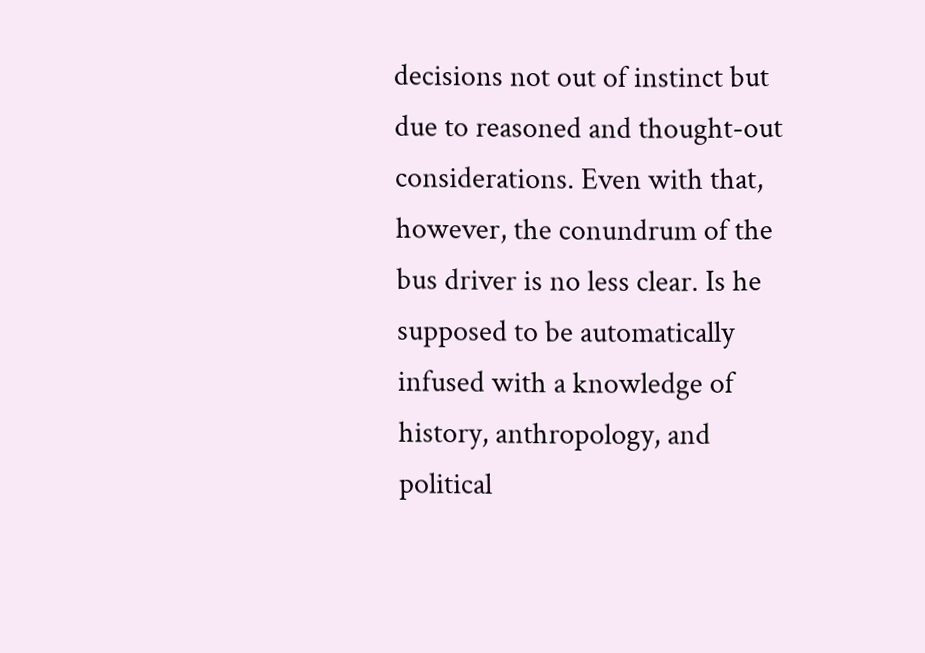decisions not out of instinct but due to reasoned and thought-out considerations. Even with that, however, the conundrum of the bus driver is no less clear. Is he supposed to be automatically infused with a knowledge of history, anthropology, and political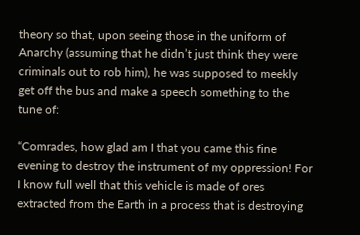theory so that, upon seeing those in the uniform of Anarchy (assuming that he didn’t just think they were criminals out to rob him), he was supposed to meekly get off the bus and make a speech something to the tune of:

“Comrades, how glad am I that you came this fine evening to destroy the instrument of my oppression! For I know full well that this vehicle is made of ores extracted from the Earth in a process that is destroying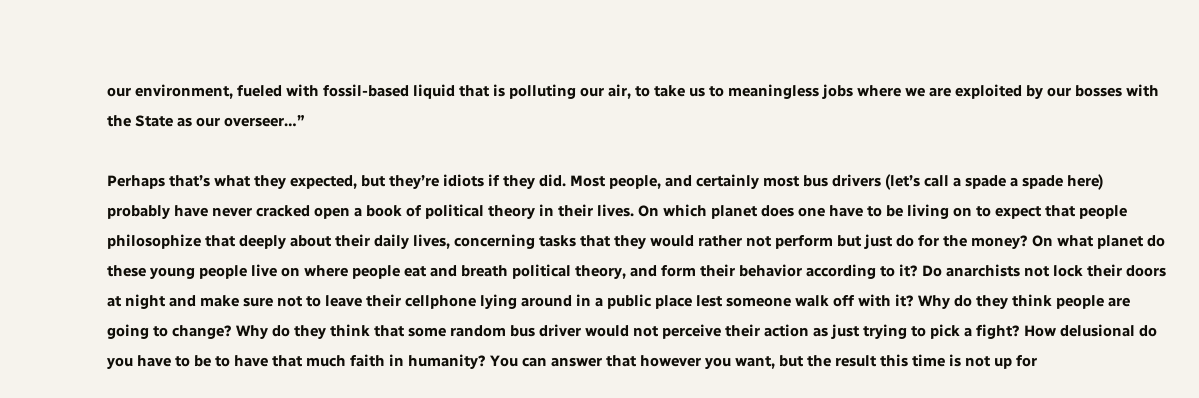our environment, fueled with fossil-based liquid that is polluting our air, to take us to meaningless jobs where we are exploited by our bosses with the State as our overseer…”

Perhaps that’s what they expected, but they’re idiots if they did. Most people, and certainly most bus drivers (let’s call a spade a spade here) probably have never cracked open a book of political theory in their lives. On which planet does one have to be living on to expect that people philosophize that deeply about their daily lives, concerning tasks that they would rather not perform but just do for the money? On what planet do these young people live on where people eat and breath political theory, and form their behavior according to it? Do anarchists not lock their doors at night and make sure not to leave their cellphone lying around in a public place lest someone walk off with it? Why do they think people are going to change? Why do they think that some random bus driver would not perceive their action as just trying to pick a fight? How delusional do you have to be to have that much faith in humanity? You can answer that however you want, but the result this time is not up for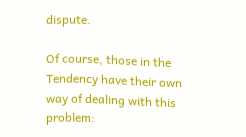dispute.

Of course, those in the Tendency have their own way of dealing with this problem: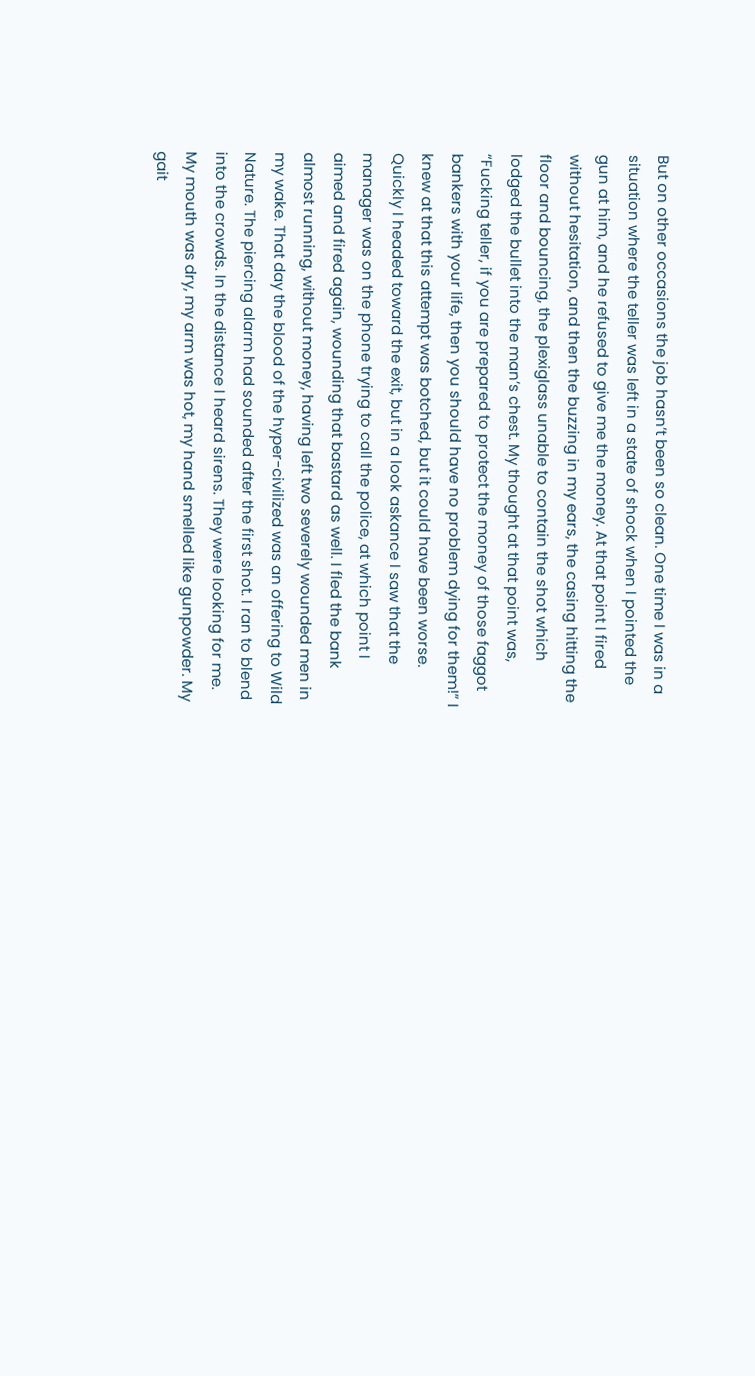But on other occasions the job hasn’t been so clean. One time I was in a situation where the teller was left in a state of shock when I pointed the gun at him, and he refused to give me the money. At that point I fired without hesitation, and then the buzzing in my ears, the casing hitting the floor and bouncing, the plexiglass unable to contain the shot which lodged the bullet into the man’s chest. My thought at that point was, “Fucking teller, if you are prepared to protect the money of those faggot bankers with your life, then you should have no problem dying for them!” I knew at that this attempt was botched, but it could have been worse. Quickly I headed toward the exit, but in a look askance I saw that the manager was on the phone trying to call the police, at which point I aimed and fired again, wounding that bastard as well. I fled the bank almost running, without money, having left two severely wounded men in my wake. That day the blood of the hyper-civilized was an offering to Wild Nature. The piercing alarm had sounded after the first shot. I ran to blend into the crowds. In the distance I heard sirens. They were looking for me. My mouth was dry, my arm was hot, my hand smelled like gunpowder. My gait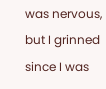was nervous, but I grinned since I was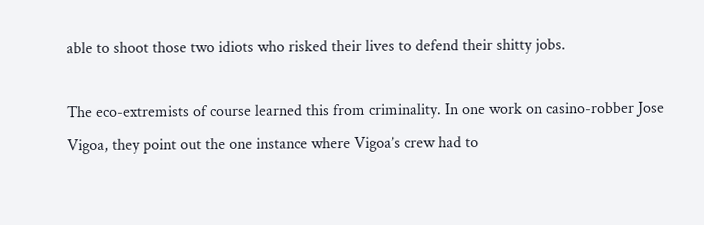able to shoot those two idiots who risked their lives to defend their shitty jobs.

The eco-extremists of course learned this from criminality. In one work on casino-robber Jose Vigoa, they point out the one instance where Vigoa’s crew had to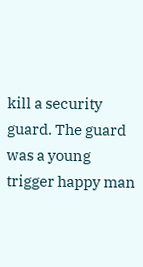kill a security guard. The guard was a young trigger happy man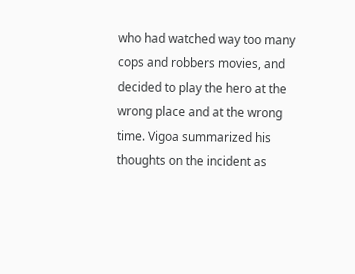who had watched way too many cops and robbers movies, and decided to play the hero at the wrong place and at the wrong time. Vigoa summarized his thoughts on the incident as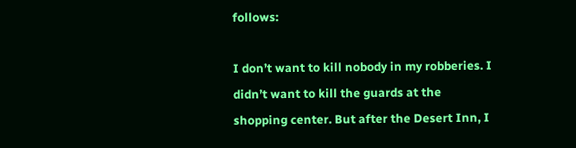follows:

I don’t want to kill nobody in my robberies. I didn’t want to kill the guards at the shopping center. But after the Desert Inn, I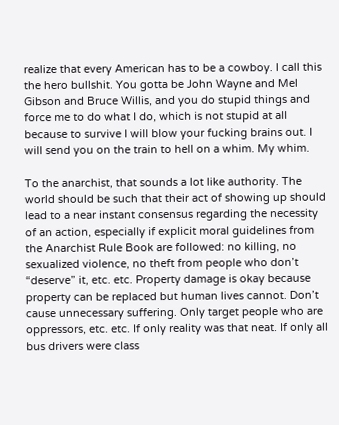realize that every American has to be a cowboy. I call this the hero bullshit. You gotta be John Wayne and Mel Gibson and Bruce Willis, and you do stupid things and force me to do what I do, which is not stupid at all because to survive I will blow your fucking brains out. I will send you on the train to hell on a whim. My whim.

To the anarchist, that sounds a lot like authority. The world should be such that their act of showing up should lead to a near instant consensus regarding the necessity of an action, especially if explicit moral guidelines from the Anarchist Rule Book are followed: no killing, no sexualized violence, no theft from people who don’t “deserve” it, etc. etc. Property damage is okay because property can be replaced but human lives cannot. Don’t cause unnecessary suffering. Only target people who are oppressors, etc. etc. If only reality was that neat. If only all bus drivers were class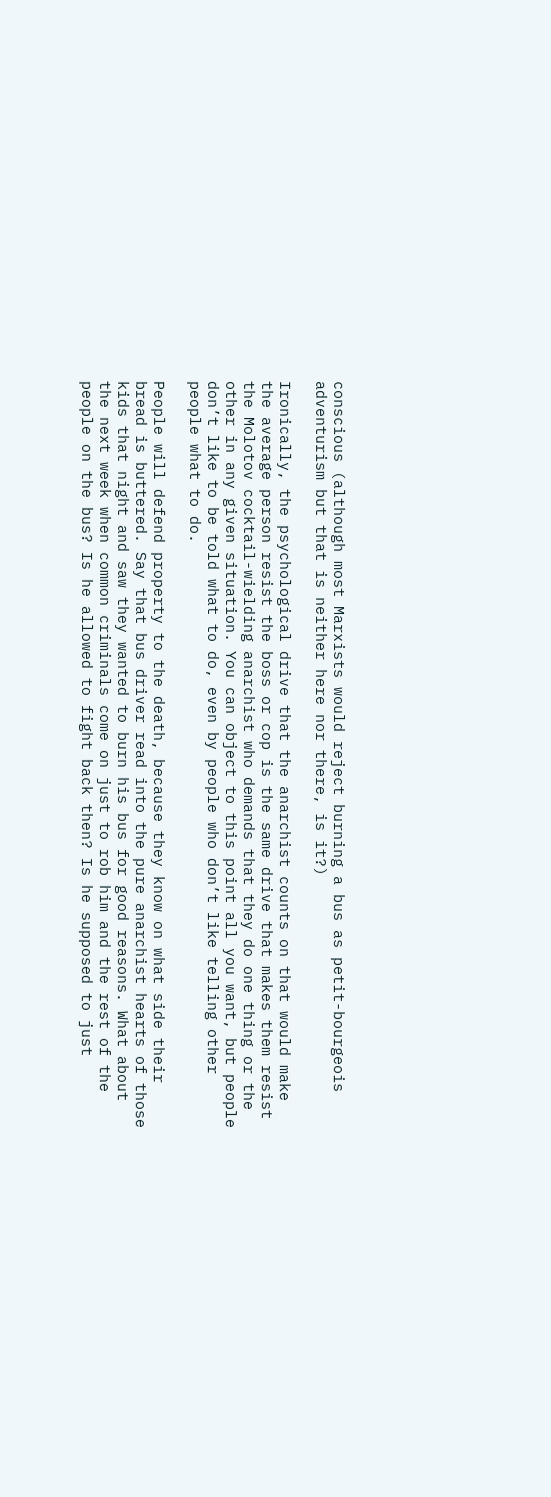conscious (although most Marxists would reject burning a bus as petit-bourgeois adventurism but that is neither here nor there, is it?)

Ironically, the psychological drive that the anarchist counts on that would make the average person resist the boss or cop is the same drive that makes them resist the Molotov cocktail-wielding anarchist who demands that they do one thing or the other in any given situation. You can object to this point all you want, but people don’t like to be told what to do, even by people who don’t like telling other people what to do.

People will defend property to the death, because they know on what side their bread is buttered. Say that bus driver read into the pure anarchist hearts of those kids that night and saw they wanted to burn his bus for good reasons. What about the next week when common criminals come on just to rob him and the rest of the people on the bus? Is he allowed to fight back then? Is he supposed to just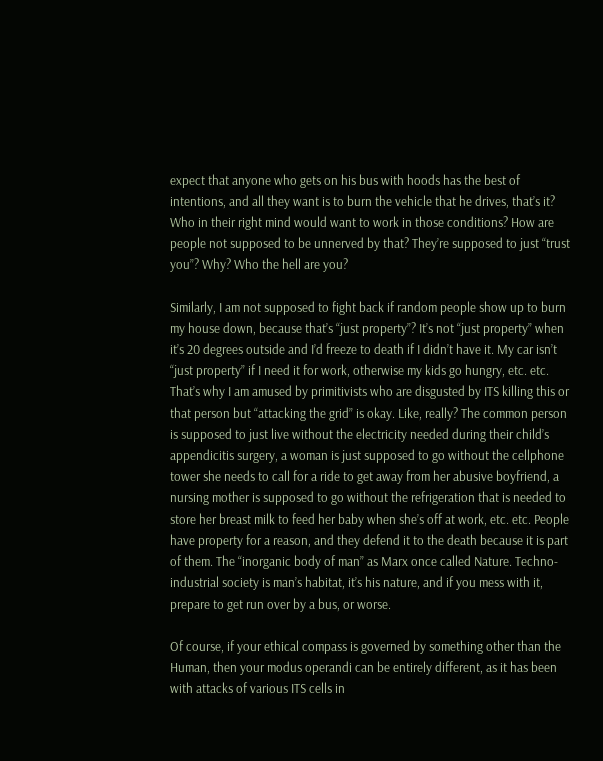expect that anyone who gets on his bus with hoods has the best of intentions, and all they want is to burn the vehicle that he drives, that’s it? Who in their right mind would want to work in those conditions? How are people not supposed to be unnerved by that? They’re supposed to just “trust you”? Why? Who the hell are you?

Similarly, I am not supposed to fight back if random people show up to burn my house down, because that’s “just property”? It’s not “just property” when it’s 20 degrees outside and I’d freeze to death if I didn’t have it. My car isn’t “just property” if I need it for work, otherwise my kids go hungry, etc. etc. That’s why I am amused by primitivists who are disgusted by ITS killing this or that person but “attacking the grid” is okay. Like, really? The common person is supposed to just live without the electricity needed during their child’s appendicitis surgery, a woman is just supposed to go without the cellphone tower she needs to call for a ride to get away from her abusive boyfriend, a nursing mother is supposed to go without the refrigeration that is needed to store her breast milk to feed her baby when she’s off at work, etc. etc. People have property for a reason, and they defend it to the death because it is part of them. The “inorganic body of man” as Marx once called Nature. Techno-industrial society is man’s habitat, it’s his nature, and if you mess with it, prepare to get run over by a bus, or worse.

Of course, if your ethical compass is governed by something other than the Human, then your modus operandi can be entirely different, as it has been with attacks of various ITS cells in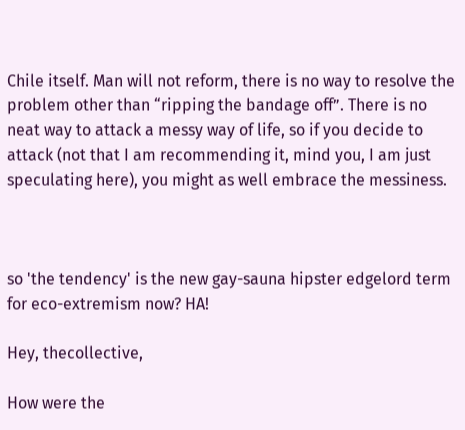Chile itself. Man will not reform, there is no way to resolve the problem other than “ripping the bandage off”. There is no neat way to attack a messy way of life, so if you decide to attack (not that I am recommending it, mind you, I am just speculating here), you might as well embrace the messiness.



so 'the tendency' is the new gay-sauna hipster edgelord term for eco-extremism now? HA!

Hey, thecollective,

How were the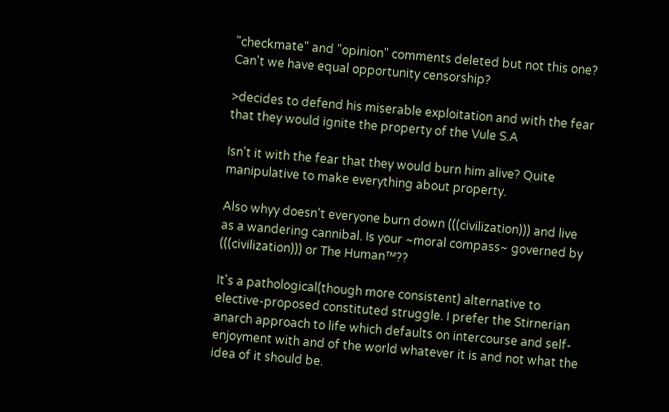"checkmate" and "opinion" comments deleted but not this one? Can't we have equal opportunity censorship?

>decides to defend his miserable exploitation and with the fear that they would ignite the property of the Vule S.A

Isn't it with the fear that they would burn him alive? Quite manipulative to make everything about property.

Also whyy doesn't everyone burn down (((civilization))) and live as a wandering cannibal. Is your ~moral compass~ governed by (((civilization))) or The Human™??

It's a pathological(though more consistent) alternative to elective-proposed constituted struggle. I prefer the Stirnerian anarch approach to life which defaults on intercourse and self-enjoyment with and of the world whatever it is and not what the idea of it should be.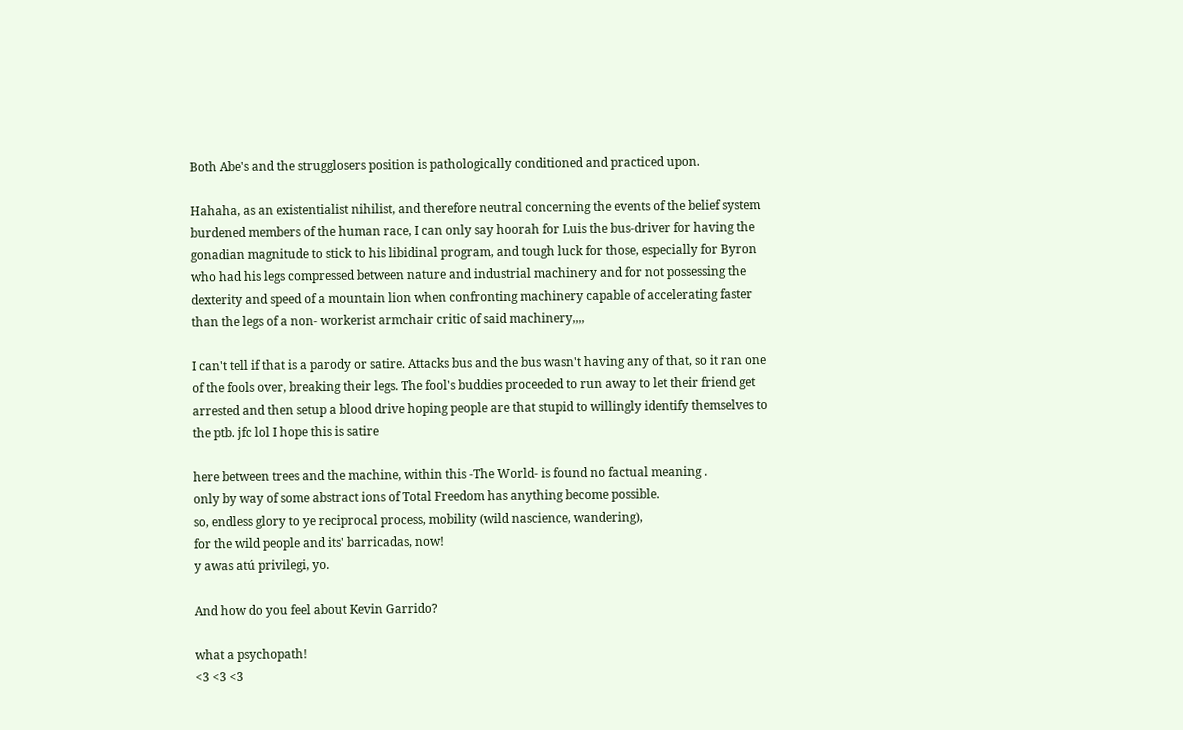Both Abe's and the strugglosers position is pathologically conditioned and practiced upon.

Hahaha, as an existentialist nihilist, and therefore neutral concerning the events of the belief system burdened members of the human race, I can only say hoorah for Luis the bus-driver for having the gonadian magnitude to stick to his libidinal program, and tough luck for those, especially for Byron who had his legs compressed between nature and industrial machinery and for not possessing the dexterity and speed of a mountain lion when confronting machinery capable of accelerating faster than the legs of a non- workerist armchair critic of said machinery,,,,

I can't tell if that is a parody or satire. Attacks bus and the bus wasn't having any of that, so it ran one of the fools over, breaking their legs. The fool's buddies proceeded to run away to let their friend get arrested and then setup a blood drive hoping people are that stupid to willingly identify themselves to the ptb. jfc lol I hope this is satire

here between trees and the machine, within this -The World- is found no factual meaning .
only by way of some abstract ions of Total Freedom has anything become possible.
so, endless glory to ye reciprocal process, mobility (wild nascience, wandering),
for the wild people and its' barricadas, now!
y awas atú privilegi, yo.

And how do you feel about Kevin Garrido?

what a psychopath!
<3 <3 <3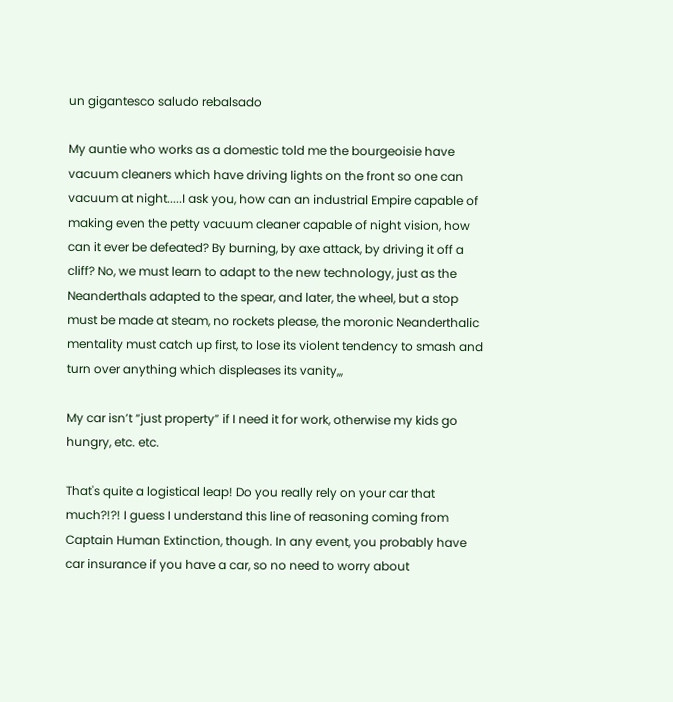un gigantesco saludo rebalsado

My auntie who works as a domestic told me the bourgeoisie have vacuum cleaners which have driving lights on the front so one can vacuum at night.....I ask you, how can an industrial Empire capable of making even the petty vacuum cleaner capable of night vision, how can it ever be defeated? By burning, by axe attack, by driving it off a cliff? No, we must learn to adapt to the new technology, just as the Neanderthals adapted to the spear, and later, the wheel, but a stop must be made at steam, no rockets please, the moronic Neanderthalic mentality must catch up first, to lose its violent tendency to smash and turn over anything which displeases its vanity,,,

My car isn’t “just property” if I need it for work, otherwise my kids go hungry, etc. etc.

That's quite a logistical leap! Do you really rely on your car that much?!?! I guess I understand this line of reasoning coming from Captain Human Extinction, though. In any event, you probably have car insurance if you have a car, so no need to worry about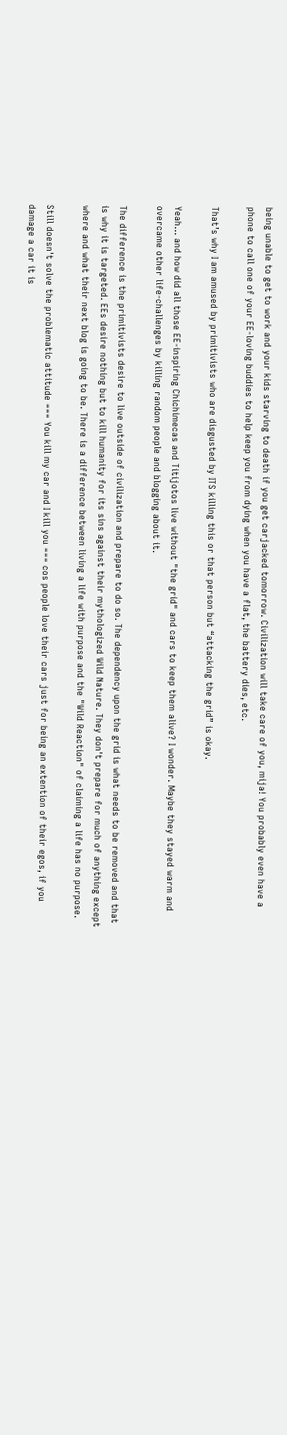being unable to get to work and your kids starving to death if you get carjacked tomorrow. Civilization will take care of you, mija! You probably even have a phone to call one of your EE-loving buddies to help keep you from dying when you have a flat, the battery dies, etc.

That’s why I am amused by primitivists who are disgusted by ITS killing this or that person but “attacking the grid” is okay.

Yeah... and how did all those EE-inspiring Chichimecas and Titijotos live without "the grid" and cars to keep them alive? I wonder. Maybe they stayed warm and overcame other life-challenges by killing random people and blogging about it.

The difference is the primitivists desire to live outside of civilization and prepare to do so. The dependency upon the grid is what needs to be removed and that is why it is targeted. EEs desire nothing but to kill humanity for its sins against their mythologized Wild Nature. They don't prepare for much of anything except where and what their next blog is going to be. There is a difference between living a life with purpose and the "Wild Reaction" of claiming a life has no purpose.

Still doesn't solve the problematic attitude === You kill my car and I kill you === cos people love their cars just for being an extention of their egos, if you damage a car it is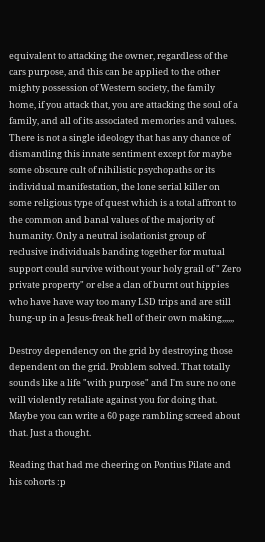equivalent to attacking the owner, regardless of the cars purpose, and this can be applied to the other mighty possession of Western society, the family home, if you attack that, you are attacking the soul of a family, and all of its associated memories and values. There is not a single ideology that has any chance of dismantling this innate sentiment except for maybe some obscure cult of nihilistic psychopaths or its individual manifestation, the lone serial killer on some religious type of quest which is a total affront to the common and banal values of the majority of humanity. Only a neutral isolationist group of reclusive individuals banding together for mutual support could survive without your holy grail of " Zero private property" or else a clan of burnt out hippies who have have way too many LSD trips and are still hung-up in a Jesus-freak hell of their own making,,,,,,

Destroy dependency on the grid by destroying those dependent on the grid. Problem solved. That totally sounds like a life "with purpose" and I'm sure no one will violently retaliate against you for doing that. Maybe you can write a 60 page rambling screed about that. Just a thought.

Reading that had me cheering on Pontius Pilate and his cohorts :p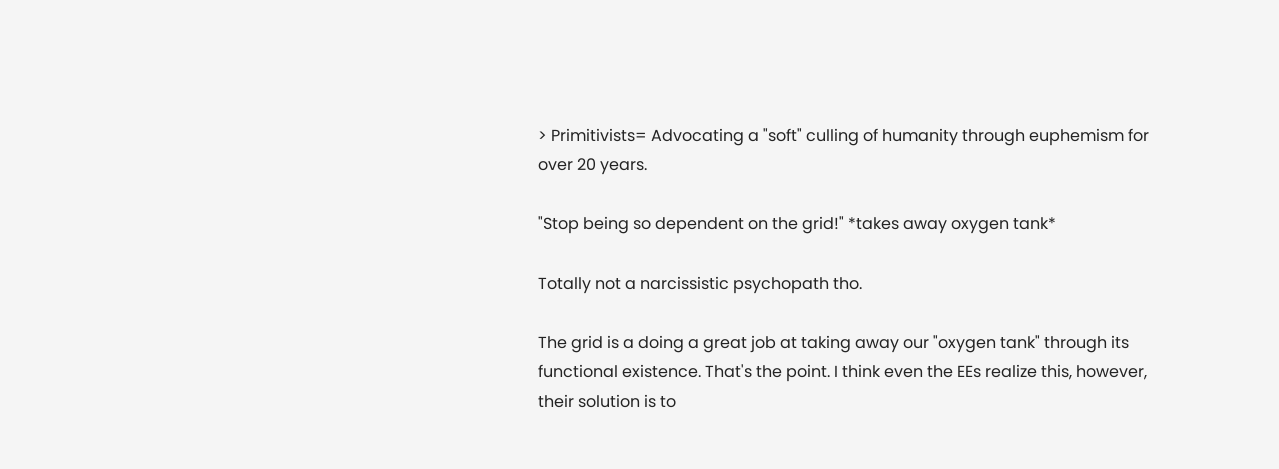> Primitivists= Advocating a "soft" culling of humanity through euphemism for over 20 years.

"Stop being so dependent on the grid!" *takes away oxygen tank*

Totally not a narcissistic psychopath tho.

The grid is a doing a great job at taking away our "oxygen tank" through its functional existence. That's the point. I think even the EEs realize this, however, their solution is to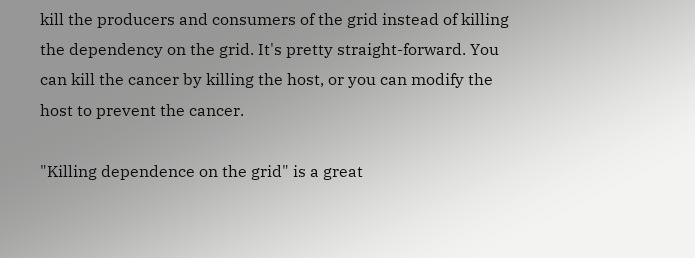kill the producers and consumers of the grid instead of killing the dependency on the grid. It's pretty straight-forward. You can kill the cancer by killing the host, or you can modify the host to prevent the cancer.

"Killing dependence on the grid" is a great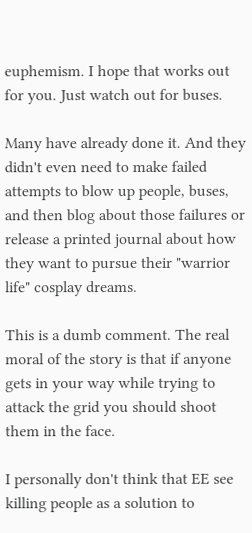euphemism. I hope that works out for you. Just watch out for buses.

Many have already done it. And they didn't even need to make failed attempts to blow up people, buses, and then blog about those failures or release a printed journal about how they want to pursue their "warrior life" cosplay dreams.

This is a dumb comment. The real moral of the story is that if anyone gets in your way while trying to attack the grid you should shoot them in the face.

I personally don't think that EE see killing people as a solution to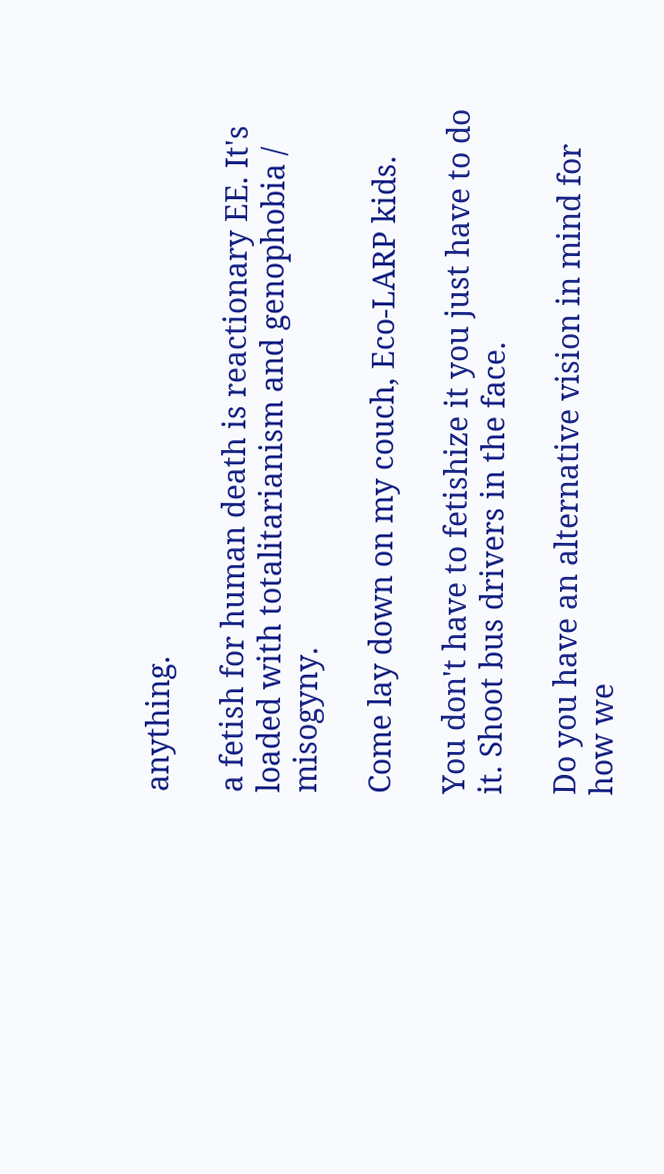anything.

a fetish for human death is reactionary EE. It's loaded with totalitarianism and genophobia / misogyny.

Come lay down on my couch, Eco-LARP kids.

You don't have to fetishize it you just have to do it. Shoot bus drivers in the face.

Do you have an alternative vision in mind for how we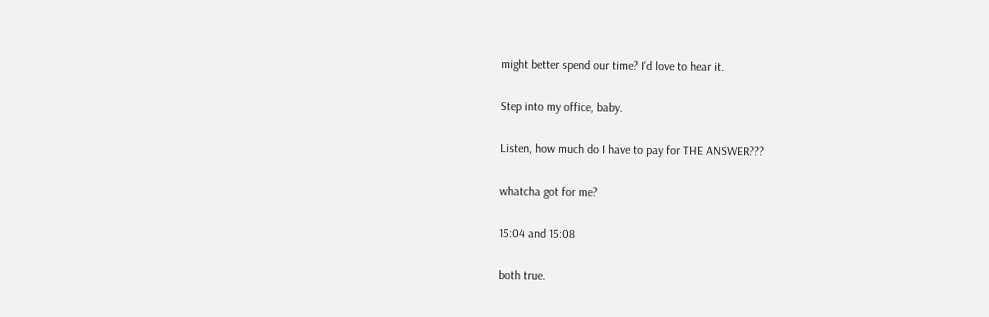might better spend our time? I'd love to hear it.

Step into my office, baby.

Listen, how much do I have to pay for THE ANSWER???

whatcha got for me?

15:04 and 15:08

both true.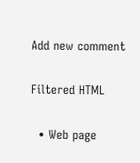Add new comment

Filtered HTML

  • Web page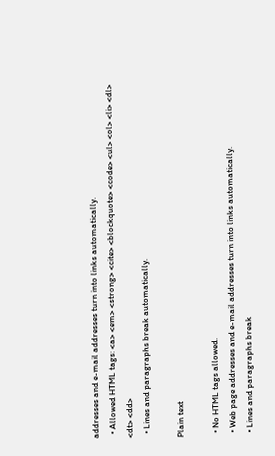addresses and e-mail addresses turn into links automatically.
  • Allowed HTML tags: <a> <em> <strong> <cite> <blockquote> <code> <ul> <ol> <li> <dl> <dt> <dd>
  • Lines and paragraphs break automatically.

Plain text

  • No HTML tags allowed.
  • Web page addresses and e-mail addresses turn into links automatically.
  • Lines and paragraphs break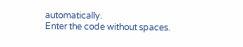automatically.
Enter the code without spaces.